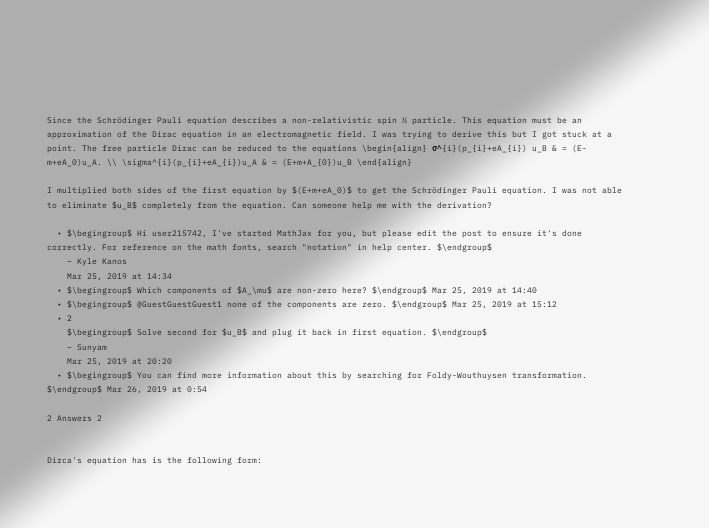Since the Schrödinger Pauli equation describes a non-relativistic spin ½ particle. This equation must be an approximation of the Dirac equation in an electromagnetic field. I was trying to derive this but I got stuck at a point. The free particle Dirac can be reduced to the equations \begin{align} σ^{i}(p_{i}+eA_{i}) u_B & = (E-m+eA_0)u_A. \\ \sigma^{i}(p_{i}+eA_{i})u_A & = (E+m+A_{0})u_B \end{align}

I multiplied both sides of the first equation by $(E+m+eA_0)$ to get the Schrödinger Pauli equation. I was not able to eliminate $u_B$ completely from the equation. Can someone help me with the derivation?

  • $\begingroup$ Hi user215742, I've started MathJax for you, but please edit the post to ensure it's done correctly. For reference on the math fonts, search "notation" in help center. $\endgroup$
    – Kyle Kanos
    Mar 25, 2019 at 14:34
  • $\begingroup$ Which components of $A_\mu$ are non-zero here? $\endgroup$ Mar 25, 2019 at 14:40
  • $\begingroup$ @GuestGuestGuest1 none of the components are zero. $\endgroup$ Mar 25, 2019 at 15:12
  • 2
    $\begingroup$ Solve second for $u_B$ and plug it back in first equation. $\endgroup$
    – Sunyam
    Mar 25, 2019 at 20:20
  • $\begingroup$ You can find more information about this by searching for Foldy-Wouthuysen transformation. $\endgroup$ Mar 26, 2019 at 0:54

2 Answers 2


Dirca's equation has is the following form: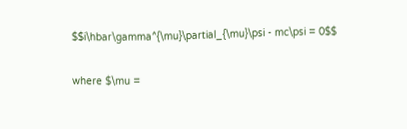$$i\hbar\gamma^{\mu}\partial_{\mu}\psi - mc\psi = 0$$

where $\mu =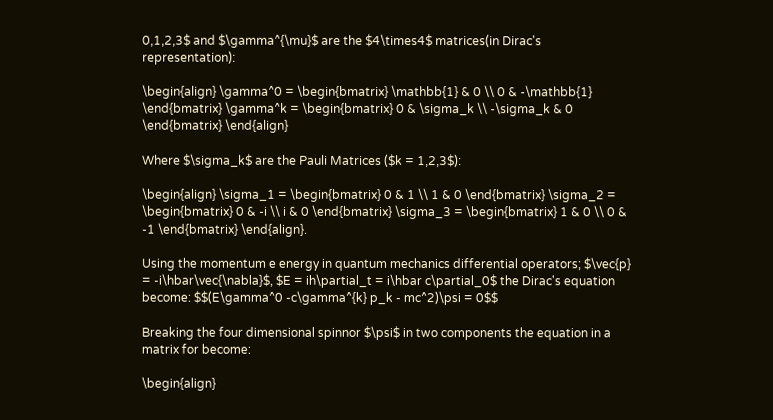0,1,2,3$ and $\gamma^{\mu}$ are the $4\times4$ matrices(in Dirac's representation):

\begin{align} \gamma^0 = \begin{bmatrix} \mathbb{1} & 0 \\ 0 & -\mathbb{1} \end{bmatrix} \gamma^k = \begin{bmatrix} 0 & \sigma_k \\ -\sigma_k & 0 \end{bmatrix} \end{align}

Where $\sigma_k$ are the Pauli Matrices ($k = 1,2,3$):

\begin{align} \sigma_1 = \begin{bmatrix} 0 & 1 \\ 1 & 0 \end{bmatrix} \sigma_2 = \begin{bmatrix} 0 & -i \\ i & 0 \end{bmatrix} \sigma_3 = \begin{bmatrix} 1 & 0 \\ 0 & -1 \end{bmatrix} \end{align}.

Using the momentum e energy in quantum mechanics differential operators; $\vec{p} = -i\hbar\vec{\nabla}$, $E = ih\partial_t = i\hbar c\partial_0$ the Dirac's equation become: $$(E\gamma^0 -c\gamma^{k} p_k - mc^2)\psi = 0$$

Breaking the four dimensional spinnor $\psi$ in two components the equation in a matrix for become:

\begin{align}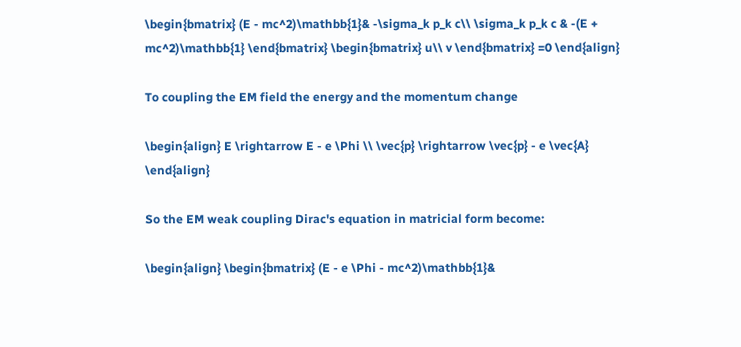\begin{bmatrix} (E - mc^2)\mathbb{1}& -\sigma_k p_k c\\ \sigma_k p_k c & -(E + mc^2)\mathbb{1} \end{bmatrix} \begin{bmatrix} u\\ v \end{bmatrix} =0 \end{align}

To coupling the EM field the energy and the momentum change

\begin{align} E \rightarrow E - e \Phi \\ \vec{p} \rightarrow \vec{p} - e \vec{A} \end{align}

So the EM weak coupling Dirac's equation in matricial form become:

\begin{align} \begin{bmatrix} (E - e \Phi - mc^2)\mathbb{1}&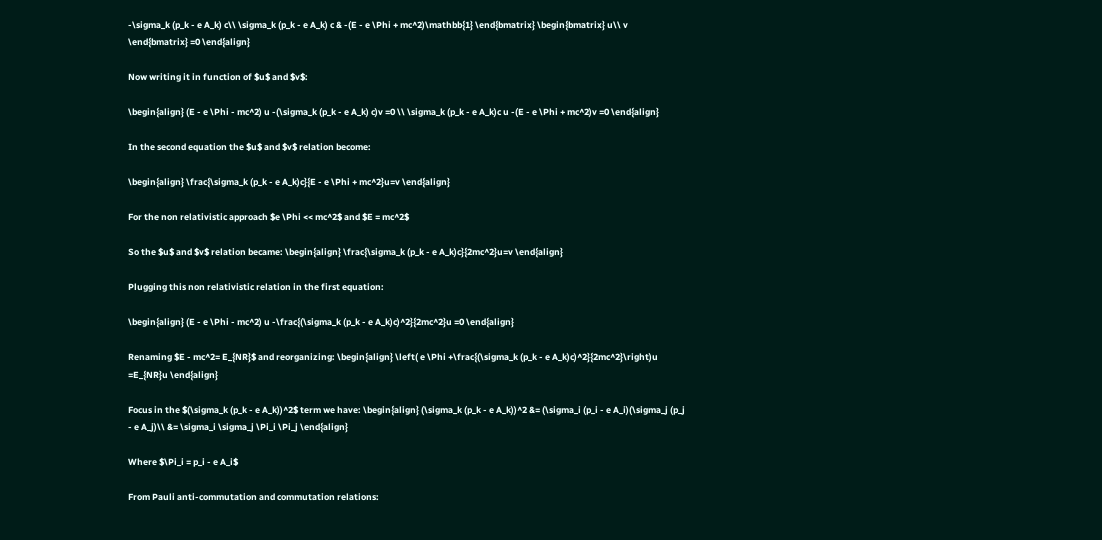-\sigma_k (p_k - e A_k) c\\ \sigma_k (p_k - e A_k) c & -(E - e \Phi + mc^2)\mathbb{1} \end{bmatrix} \begin{bmatrix} u\\ v \end{bmatrix} =0 \end{align}

Now writing it in function of $u$ and $v$:

\begin{align} (E - e \Phi - mc^2) u -(\sigma_k (p_k - e A_k) c)v =0 \\ \sigma_k (p_k - e A_k)c u -(E - e \Phi + mc^2)v =0 \end{align}

In the second equation the $u$ and $v$ relation become:

\begin{align} \frac{\sigma_k (p_k - e A_k)c}{E - e \Phi + mc^2}u=v \end{align}

For the non relativistic approach $e \Phi << mc^2$ and $E = mc^2$

So the $u$ and $v$ relation became: \begin{align} \frac{\sigma_k (p_k - e A_k)c}{2mc^2}u=v \end{align}

Plugging this non relativistic relation in the first equation:

\begin{align} (E - e \Phi - mc^2) u -\frac{(\sigma_k (p_k - e A_k)c)^2}{2mc^2}u =0 \end{align}

Renaming $E - mc^2= E_{NR}$ and reorganizing: \begin{align} \left( e \Phi +\frac{(\sigma_k (p_k - e A_k)c)^2}{2mc^2}\right)u =E_{NR}u \end{align}

Focus in the $(\sigma_k (p_k - e A_k))^2$ term we have: \begin{align} (\sigma_k (p_k - e A_k))^2 &= (\sigma_i (p_i - e A_i)(\sigma_j (p_j - e A_j)\\ &= \sigma_i \sigma_j \Pi_i \Pi_j \end{align}

Where $\Pi_i = p_i - e A_i$

From Pauli anti-commutation and commutation relations: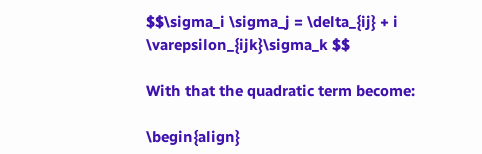$$\sigma_i \sigma_j = \delta_{ij} + i \varepsilon_{ijk}\sigma_k $$

With that the quadratic term become:

\begin{align}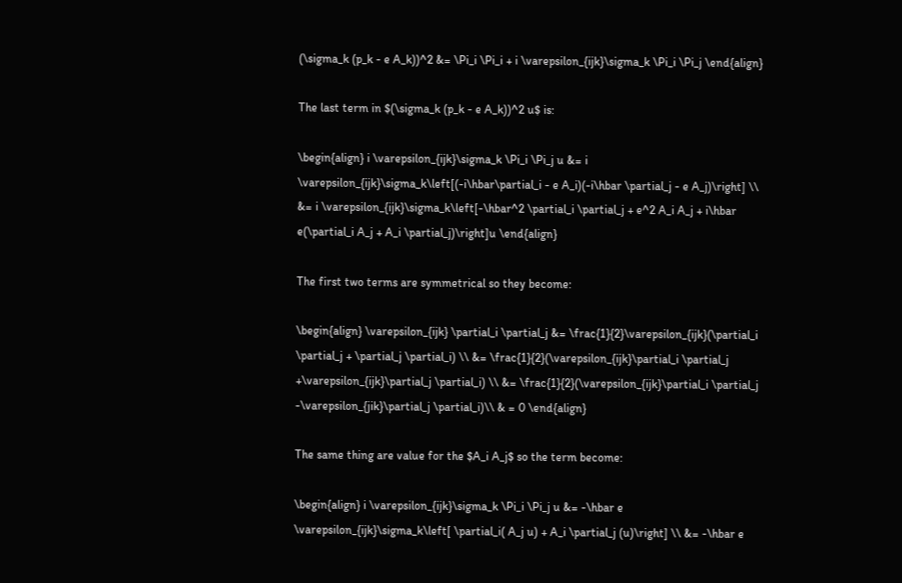(\sigma_k (p_k - e A_k))^2 &= \Pi_i \Pi_i + i \varepsilon_{ijk}\sigma_k \Pi_i \Pi_j \end{align}

The last term in $(\sigma_k (p_k - e A_k))^2 u$ is:

\begin{align} i \varepsilon_{ijk}\sigma_k \Pi_i \Pi_j u &= i \varepsilon_{ijk}\sigma_k\left[(-i\hbar\partial_i - e A_i)(-i\hbar \partial_j - e A_j)\right] \\ &= i \varepsilon_{ijk}\sigma_k\left[-\hbar^2 \partial_i \partial_j + e^2 A_i A_j + i\hbar e(\partial_i A_j + A_i \partial_j)\right]u \end{align}

The first two terms are symmetrical so they become:

\begin{align} \varepsilon_{ijk} \partial_i \partial_j &= \frac{1}{2}\varepsilon_{ijk}(\partial_i \partial_j + \partial_j \partial_i) \\ &= \frac{1}{2}(\varepsilon_{ijk}\partial_i \partial_j +\varepsilon_{ijk}\partial_j \partial_i) \\ &= \frac{1}{2}(\varepsilon_{ijk}\partial_i \partial_j -\varepsilon_{jik}\partial_j \partial_i)\\ & = 0 \end{align}

The same thing are value for the $A_i A_j$ so the term become:

\begin{align} i \varepsilon_{ijk}\sigma_k \Pi_i \Pi_j u &= -\hbar e \varepsilon_{ijk}\sigma_k\left[ \partial_i( A_j u) + A_i \partial_j (u)\right] \\ &= -\hbar e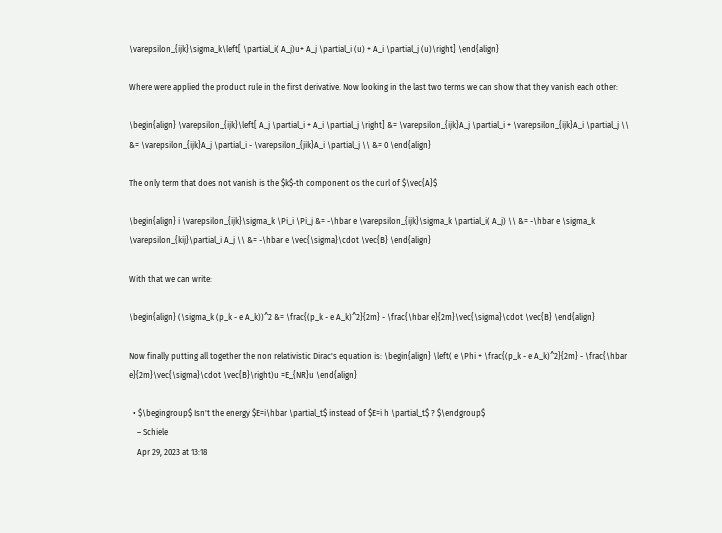\varepsilon_{ijk}\sigma_k\left[ \partial_i( A_j)u+ A_j \partial_i (u) + A_i \partial_j (u)\right] \end{align}

Where were applied the product rule in the first derivative. Now looking in the last two terms we can show that they vanish each other:

\begin{align} \varepsilon_{ijk}\left[ A_j \partial_i + A_i \partial_j \right] &= \varepsilon_{ijk}A_j \partial_i + \varepsilon_{ijk}A_i \partial_j \\ &= \varepsilon_{ijk}A_j \partial_i - \varepsilon_{jik}A_i \partial_j \\ &= 0 \end{align}

The only term that does not vanish is the $k$-th component os the curl of $\vec{A}$

\begin{align} i \varepsilon_{ijk}\sigma_k \Pi_i \Pi_j &= -\hbar e \varepsilon_{ijk}\sigma_k \partial_i( A_j) \\ &= -\hbar e \sigma_k \varepsilon_{kij}\partial_i A_j \\ &= -\hbar e \vec{\sigma}\cdot \vec{B} \end{align}

With that we can write:

\begin{align} (\sigma_k (p_k - e A_k))^2 &= \frac{(p_k - e A_k)^2}{2m} - \frac{\hbar e}{2m}\vec{\sigma}\cdot \vec{B} \end{align}

Now finally putting all together the non relativistic Dirac's equation is: \begin{align} \left( e \Phi + \frac{(p_k - e A_k)^2}{2m} - \frac{\hbar e}{2m}\vec{\sigma}\cdot \vec{B}\right)u =E_{NR}u \end{align}

  • $\begingroup$ Isn't the energy $E=i\hbar \partial_t$ instead of $E=i h \partial_t$ ? $\endgroup$
    – Schiele
    Apr 29, 2023 at 13:18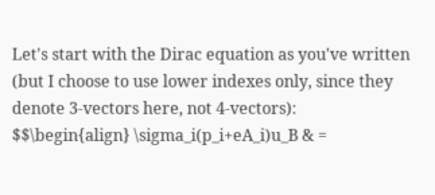Let's start with the Dirac equation as you've written (but I choose to use lower indexes only, since they denote 3-vectors here, not 4-vectors): $$\begin{align} \sigma_i(p_i+eA_i)u_B & =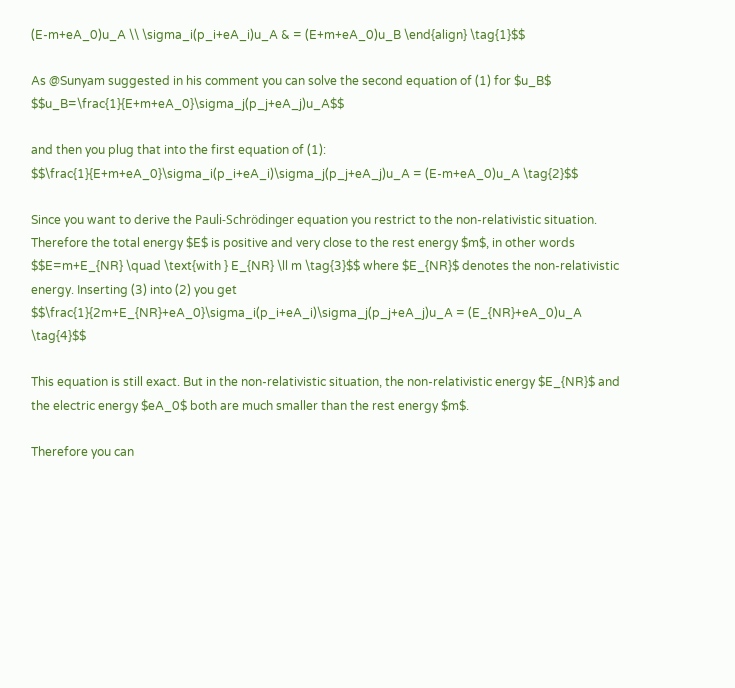(E-m+eA_0)u_A \\ \sigma_i(p_i+eA_i)u_A & = (E+m+eA_0)u_B \end{align} \tag{1}$$

As @Sunyam suggested in his comment you can solve the second equation of (1) for $u_B$ $$u_B=\frac{1}{E+m+eA_0}\sigma_j(p_j+eA_j)u_A$$

and then you plug that into the first equation of (1): $$\frac{1}{E+m+eA_0}\sigma_i(p_i+eA_i)\sigma_j(p_j+eA_j)u_A = (E-m+eA_0)u_A \tag{2}$$

Since you want to derive the Pauli-Schrödinger equation you restrict to the non-relativistic situation. Therefore the total energy $E$ is positive and very close to the rest energy $m$, in other words $$E=m+E_{NR} \quad \text{with } E_{NR} \ll m \tag{3}$$ where $E_{NR}$ denotes the non-relativistic energy. Inserting (3) into (2) you get $$\frac{1}{2m+E_{NR}+eA_0}\sigma_i(p_i+eA_i)\sigma_j(p_j+eA_j)u_A = (E_{NR}+eA_0)u_A \tag{4}$$

This equation is still exact. But in the non-relativistic situation, the non-relativistic energy $E_{NR}$ and the electric energy $eA_0$ both are much smaller than the rest energy $m$.

Therefore you can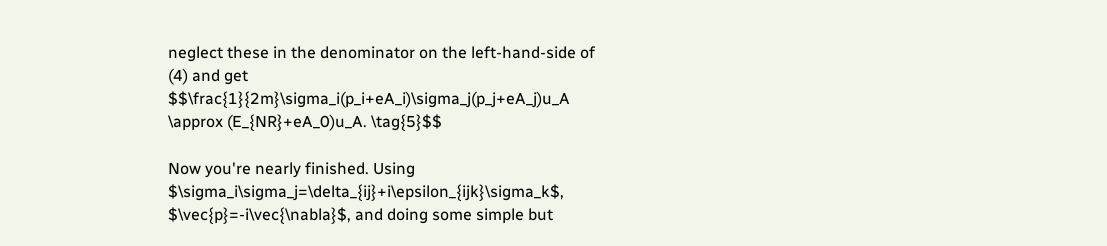neglect these in the denominator on the left-hand-side of (4) and get $$\frac{1}{2m}\sigma_i(p_i+eA_i)\sigma_j(p_j+eA_j)u_A \approx (E_{NR}+eA_0)u_A. \tag{5}$$

Now you're nearly finished. Using $\sigma_i\sigma_j=\delta_{ij}+i\epsilon_{ijk}\sigma_k$, $\vec{p}=-i\vec{\nabla}$, and doing some simple but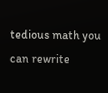tedious math you can rewrite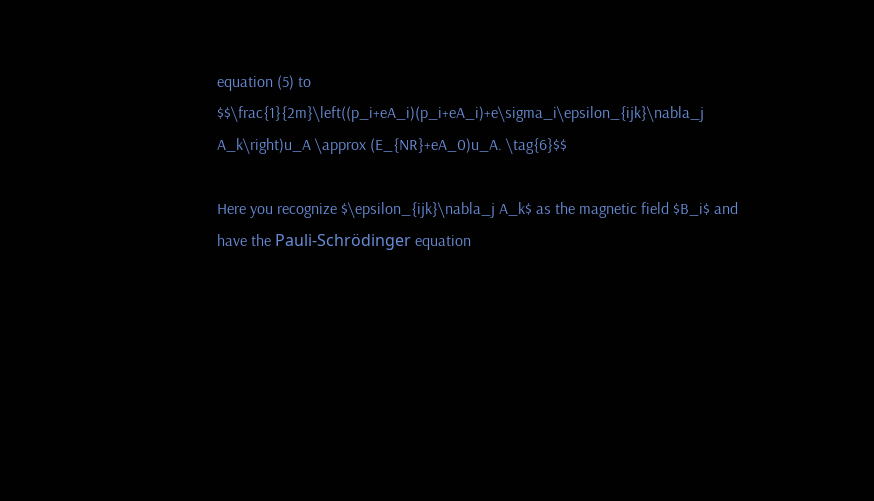equation (5) to $$\frac{1}{2m}\left((p_i+eA_i)(p_i+eA_i)+e\sigma_i\epsilon_{ijk}\nabla_j A_k\right)u_A \approx (E_{NR}+eA_0)u_A. \tag{6}$$

Here you recognize $\epsilon_{ijk}\nabla_j A_k$ as the magnetic field $B_i$ and have the Pauli-Schrödinger equation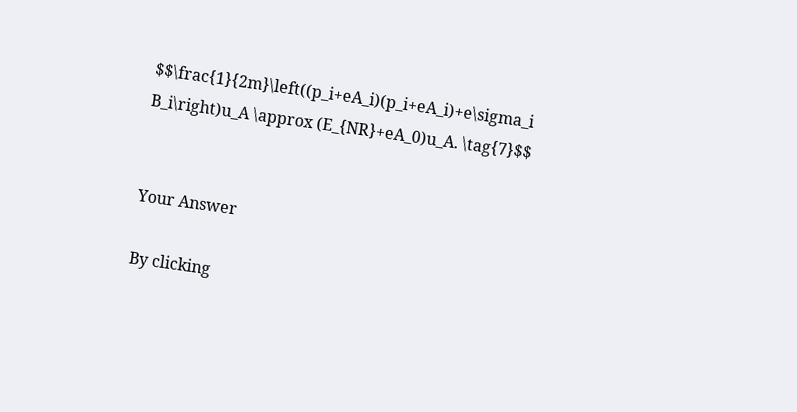$$\frac{1}{2m}\left((p_i+eA_i)(p_i+eA_i)+e\sigma_i B_i\right)u_A \approx (E_{NR}+eA_0)u_A. \tag{7}$$


Your Answer

By clicking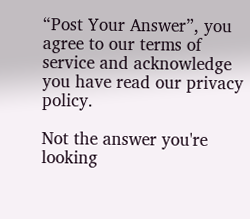“Post Your Answer”, you agree to our terms of service and acknowledge you have read our privacy policy.

Not the answer you're looking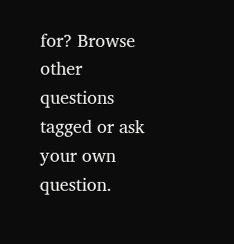for? Browse other questions tagged or ask your own question.